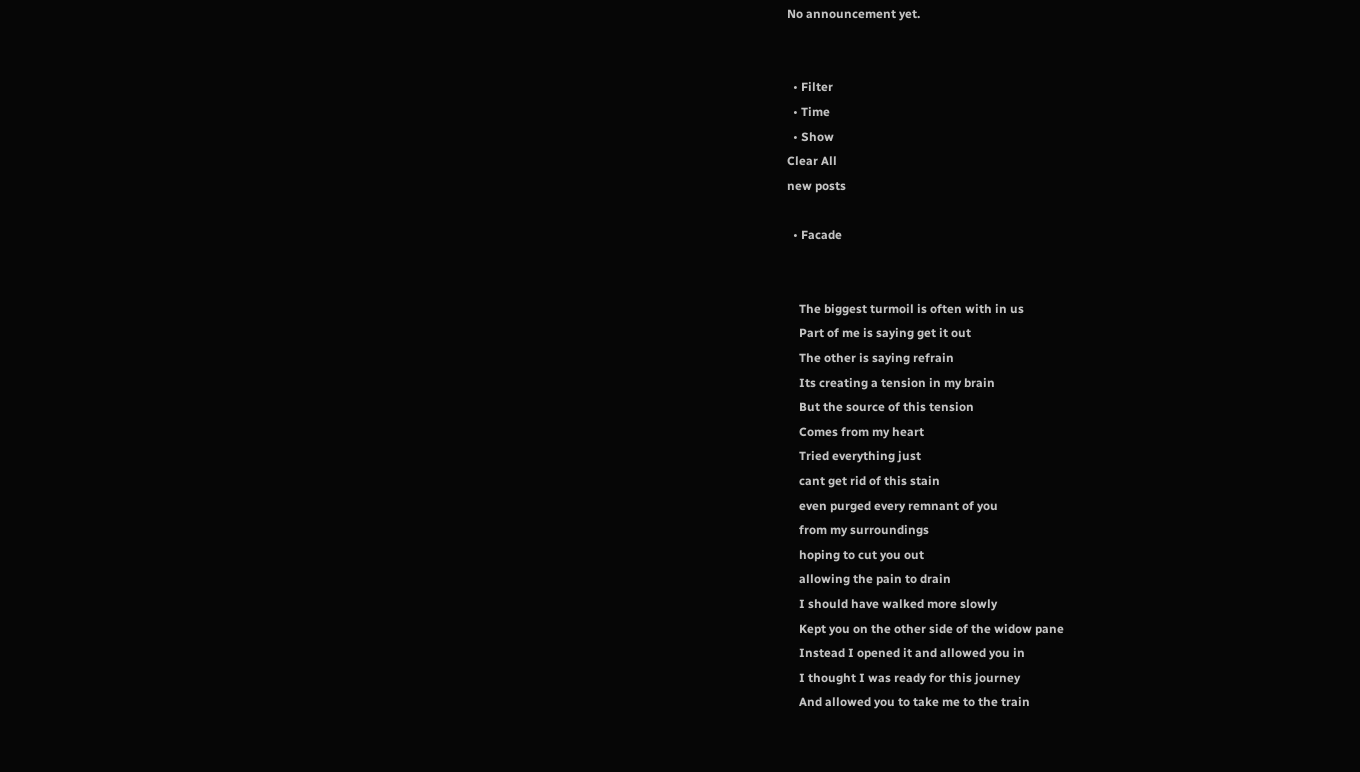No announcement yet.


  • Filter
  • Time
  • Show
Clear All
new posts

  • Facade


    The biggest turmoil is often with in us
    Part of me is saying get it out
    The other is saying refrain
    Its creating a tension in my brain
    But the source of this tension
    Comes from my heart
    Tried everything just
    cant get rid of this stain
    even purged every remnant of you
    from my surroundings
    hoping to cut you out
    allowing the pain to drain
    I should have walked more slowly
    Kept you on the other side of the widow pane
    Instead I opened it and allowed you in
    I thought I was ready for this journey
    And allowed you to take me to the train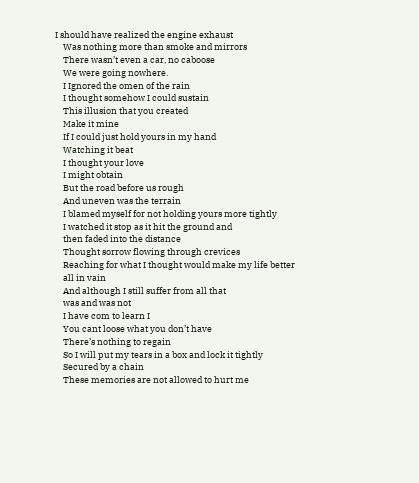I should have realized the engine exhaust
    Was nothing more than smoke and mirrors
    There wasn’t even a car, no caboose
    We were going nowhere.
    I Ignored the omen of the rain
    I thought somehow I could sustain
    This illusion that you created
    Make it mine
    If I could just hold yours in my hand
    Watching it beat
    I thought your love
    I might obtain
    But the road before us rough
    And uneven was the terrain
    I blamed myself for not holding yours more tightly
    I watched it stop as it hit the ground and
    then faded into the distance
    Thought sorrow flowing through crevices
    Reaching for what I thought would make my life better
    all in vain
    And although I still suffer from all that
    was and was not
    I have com to learn I
    You cant loose what you don’t have
    There’s nothing to regain
    So I will put my tears in a box and lock it tightly
    Secured by a chain
    These memories are not allowed to hurt me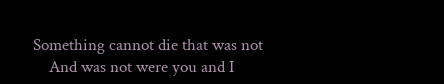Something cannot die that was not
    And was not were you and I